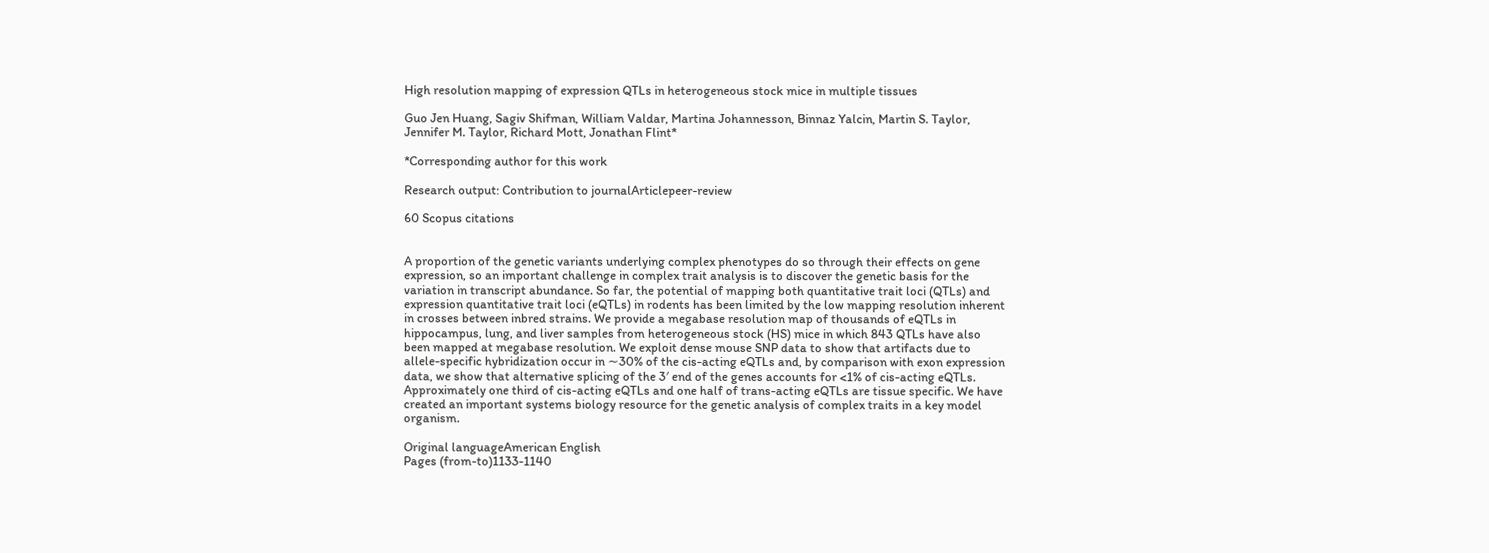High resolution mapping of expression QTLs in heterogeneous stock mice in multiple tissues

Guo Jen Huang, Sagiv Shifman, William Valdar, Martina Johannesson, Binnaz Yalcin, Martin S. Taylor, Jennifer M. Taylor, Richard Mott, Jonathan Flint*

*Corresponding author for this work

Research output: Contribution to journalArticlepeer-review

60 Scopus citations


A proportion of the genetic variants underlying complex phenotypes do so through their effects on gene expression, so an important challenge in complex trait analysis is to discover the genetic basis for the variation in transcript abundance. So far, the potential of mapping both quantitative trait loci (QTLs) and expression quantitative trait loci (eQTLs) in rodents has been limited by the low mapping resolution inherent in crosses between inbred strains. We provide a megabase resolution map of thousands of eQTLs in hippocampus, lung, and liver samples from heterogeneous stock (HS) mice in which 843 QTLs have also been mapped at megabase resolution. We exploit dense mouse SNP data to show that artifacts due to allele-specific hybridization occur in ∼30% of the cis-acting eQTLs and, by comparison with exon expression data, we show that alternative splicing of the 3′ end of the genes accounts for <1% of cis-acting eQTLs. Approximately one third of cis-acting eQTLs and one half of trans-acting eQTLs are tissue specific. We have created an important systems biology resource for the genetic analysis of complex traits in a key model organism.

Original languageAmerican English
Pages (from-to)1133-1140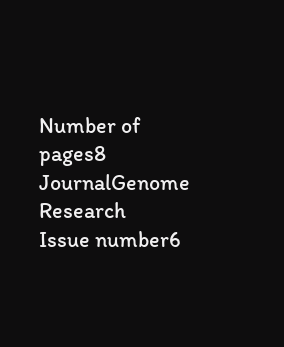Number of pages8
JournalGenome Research
Issue number6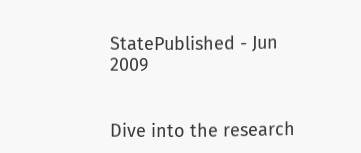StatePublished - Jun 2009


Dive into the research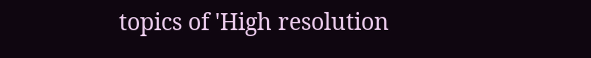topics of 'High resolution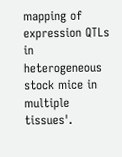mapping of expression QTLs in heterogeneous stock mice in multiple tissues'.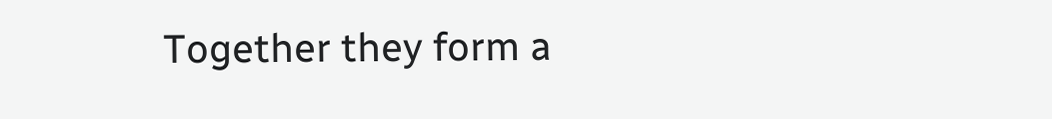Together they form a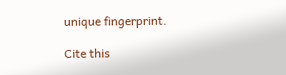unique fingerprint.

Cite this